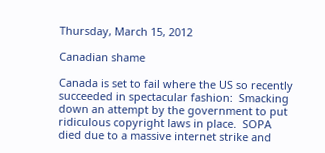Thursday, March 15, 2012

Canadian shame

Canada is set to fail where the US so recently succeeded in spectacular fashion:  Smacking down an attempt by the government to put ridiculous copyright laws in place.  SOPA died due to a massive internet strike and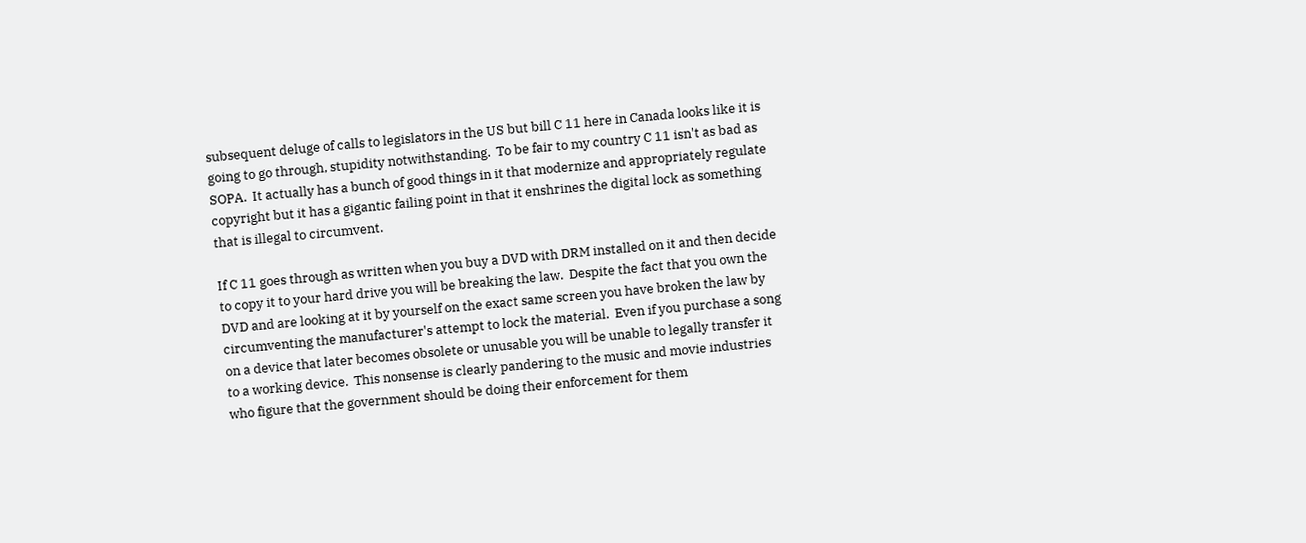subsequent deluge of calls to legislators in the US but bill C 11 here in Canada looks like it is going to go through, stupidity notwithstanding.  To be fair to my country C 11 isn't as bad as SOPA.  It actually has a bunch of good things in it that modernize and appropriately regulate copyright but it has a gigantic failing point in that it enshrines the digital lock as something that is illegal to circumvent.

If C 11 goes through as written when you buy a DVD with DRM installed on it and then decide to copy it to your hard drive you will be breaking the law.  Despite the fact that you own the DVD and are looking at it by yourself on the exact same screen you have broken the law by circumventing the manufacturer's attempt to lock the material.  Even if you purchase a song on a device that later becomes obsolete or unusable you will be unable to legally transfer it to a working device.  This nonsense is clearly pandering to the music and movie industries who figure that the government should be doing their enforcement for them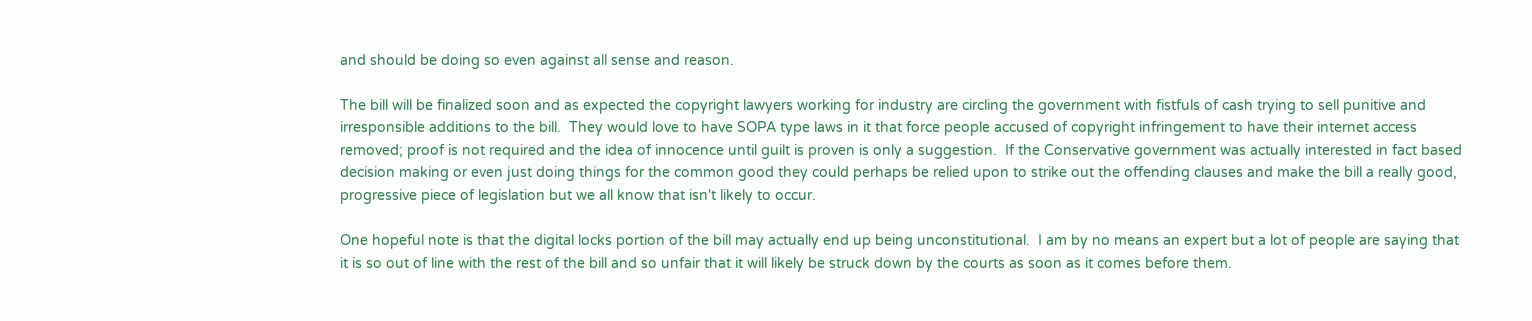and should be doing so even against all sense and reason.

The bill will be finalized soon and as expected the copyright lawyers working for industry are circling the government with fistfuls of cash trying to sell punitive and irresponsible additions to the bill.  They would love to have SOPA type laws in it that force people accused of copyright infringement to have their internet access removed; proof is not required and the idea of innocence until guilt is proven is only a suggestion.  If the Conservative government was actually interested in fact based decision making or even just doing things for the common good they could perhaps be relied upon to strike out the offending clauses and make the bill a really good, progressive piece of legislation but we all know that isn't likely to occur.

One hopeful note is that the digital locks portion of the bill may actually end up being unconstitutional.  I am by no means an expert but a lot of people are saying that it is so out of line with the rest of the bill and so unfair that it will likely be struck down by the courts as soon as it comes before them.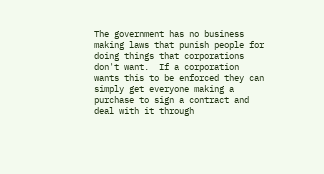The government has no business making laws that punish people for doing things that corporations don't want.  If a corporation wants this to be enforced they can simply get everyone making a purchase to sign a contract and deal with it through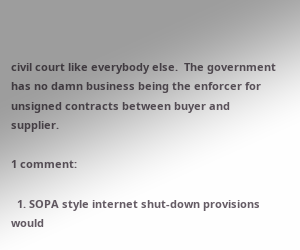civil court like everybody else.  The government has no damn business being the enforcer for unsigned contracts between buyer and supplier.

1 comment:

  1. SOPA style internet shut-down provisions would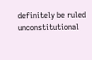definitely be ruled unconstitutional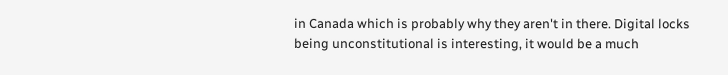in Canada which is probably why they aren't in there. Digital locks being unconstitutional is interesting, it would be a much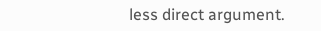less direct argument.